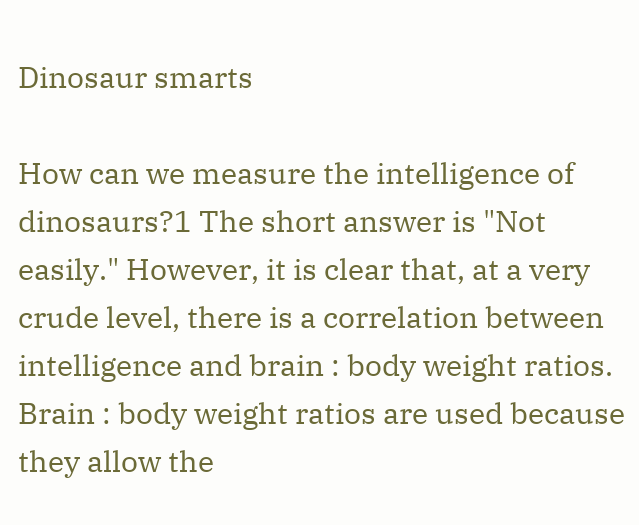Dinosaur smarts

How can we measure the intelligence of dinosaurs?1 The short answer is "Not easily." However, it is clear that, at a very crude level, there is a correlation between intelligence and brain : body weight ratios. Brain : body weight ratios are used because they allow the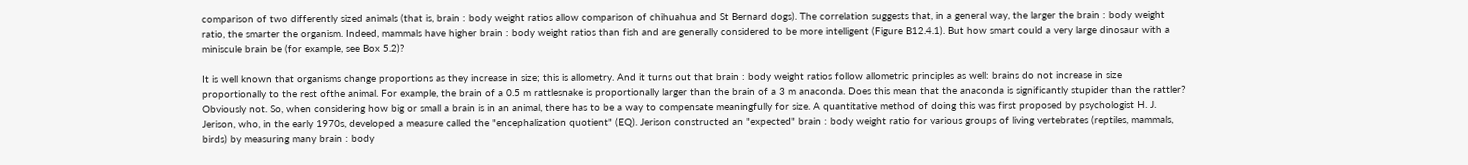comparison of two differently sized animals (that is, brain : body weight ratios allow comparison of chihuahua and St Bernard dogs). The correlation suggests that, in a general way, the larger the brain : body weight ratio, the smarter the organism. Indeed, mammals have higher brain : body weight ratios than fish and are generally considered to be more intelligent (Figure B12.4.1). But how smart could a very large dinosaur with a miniscule brain be (for example, see Box 5.2)?

It is well known that organisms change proportions as they increase in size; this is allometry. And it turns out that brain : body weight ratios follow allometric principles as well: brains do not increase in size proportionally to the rest ofthe animal. For example, the brain of a 0.5 m rattlesnake is proportionally larger than the brain of a 3 m anaconda. Does this mean that the anaconda is significantly stupider than the rattler? Obviously not. So, when considering how big or small a brain is in an animal, there has to be a way to compensate meaningfully for size. A quantitative method of doing this was first proposed by psychologist H. J. Jerison, who, in the early 1970s, developed a measure called the "encephalization quotient" (EQ). Jerison constructed an "expected" brain : body weight ratio for various groups of living vertebrates (reptiles, mammals, birds) by measuring many brain : body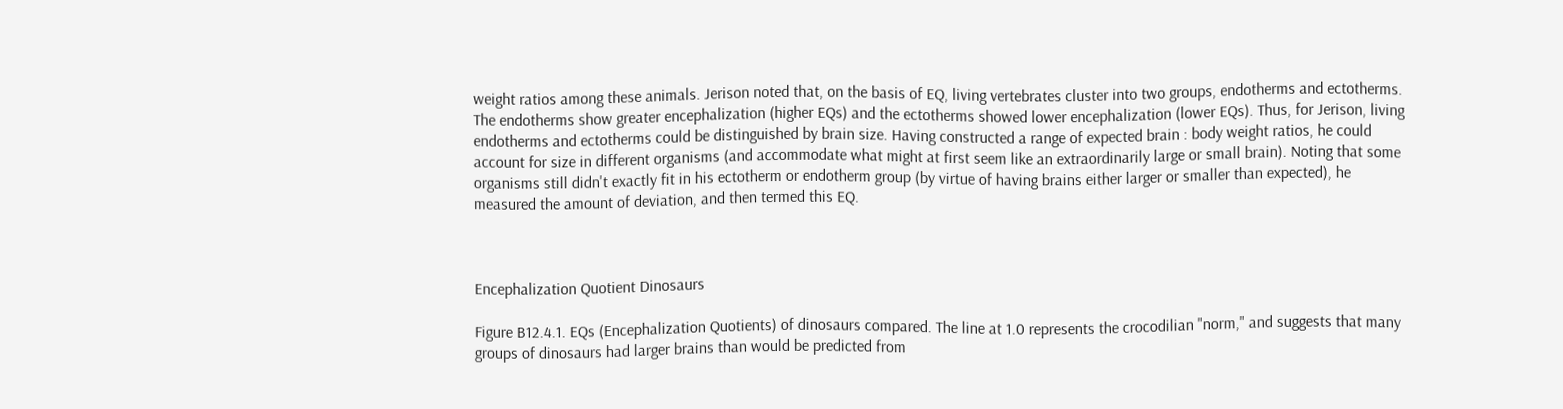weight ratios among these animals. Jerison noted that, on the basis of EQ, living vertebrates cluster into two groups, endotherms and ectotherms. The endotherms show greater encephalization (higher EQs) and the ectotherms showed lower encephalization (lower EQs). Thus, for Jerison, living endotherms and ectotherms could be distinguished by brain size. Having constructed a range of expected brain : body weight ratios, he could account for size in different organisms (and accommodate what might at first seem like an extraordinarily large or small brain). Noting that some organisms still didn't exactly fit in his ectotherm or endotherm group (by virtue of having brains either larger or smaller than expected), he measured the amount of deviation, and then termed this EQ.



Encephalization Quotient Dinosaurs

Figure B12.4.1. EQs (Encephalization Quotients) of dinosaurs compared. The line at 1.0 represents the crocodilian "norm," and suggests that many groups of dinosaurs had larger brains than would be predicted from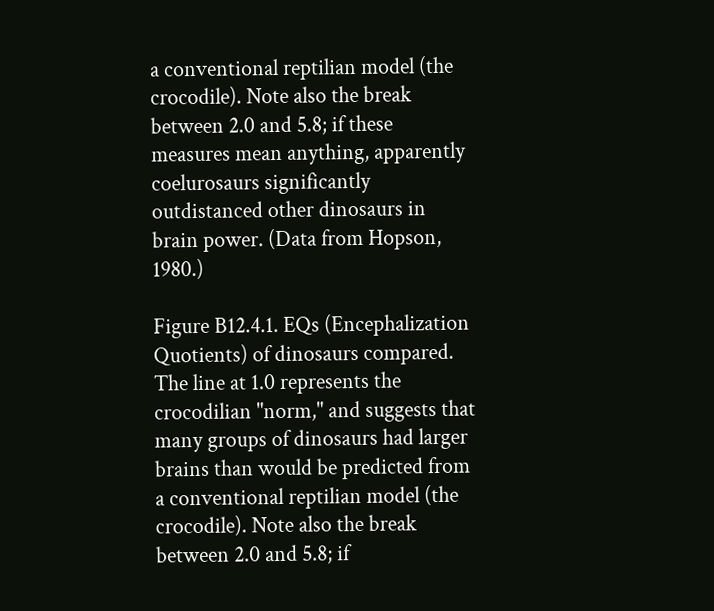a conventional reptilian model (the crocodile). Note also the break between 2.0 and 5.8; if these measures mean anything, apparently coelurosaurs significantly outdistanced other dinosaurs in brain power. (Data from Hopson, 1980.)

Figure B12.4.1. EQs (Encephalization Quotients) of dinosaurs compared. The line at 1.0 represents the crocodilian "norm," and suggests that many groups of dinosaurs had larger brains than would be predicted from a conventional reptilian model (the crocodile). Note also the break between 2.0 and 5.8; if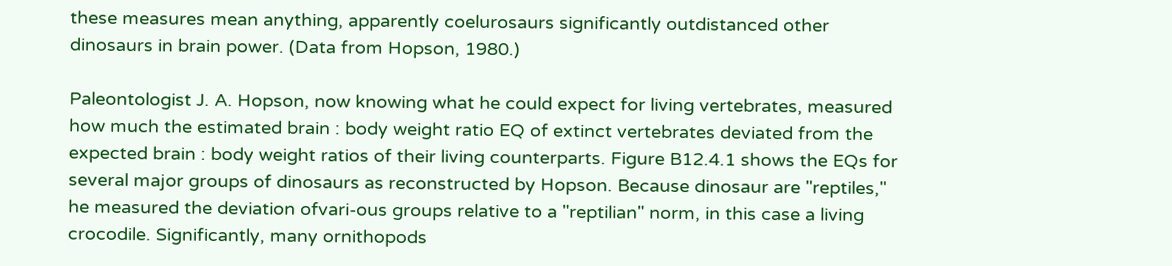these measures mean anything, apparently coelurosaurs significantly outdistanced other dinosaurs in brain power. (Data from Hopson, 1980.)

Paleontologist J. A. Hopson, now knowing what he could expect for living vertebrates, measured how much the estimated brain : body weight ratio EQ of extinct vertebrates deviated from the expected brain : body weight ratios of their living counterparts. Figure B12.4.1 shows the EQs for several major groups of dinosaurs as reconstructed by Hopson. Because dinosaur are "reptiles," he measured the deviation ofvari-ous groups relative to a "reptilian" norm, in this case a living crocodile. Significantly, many ornithopods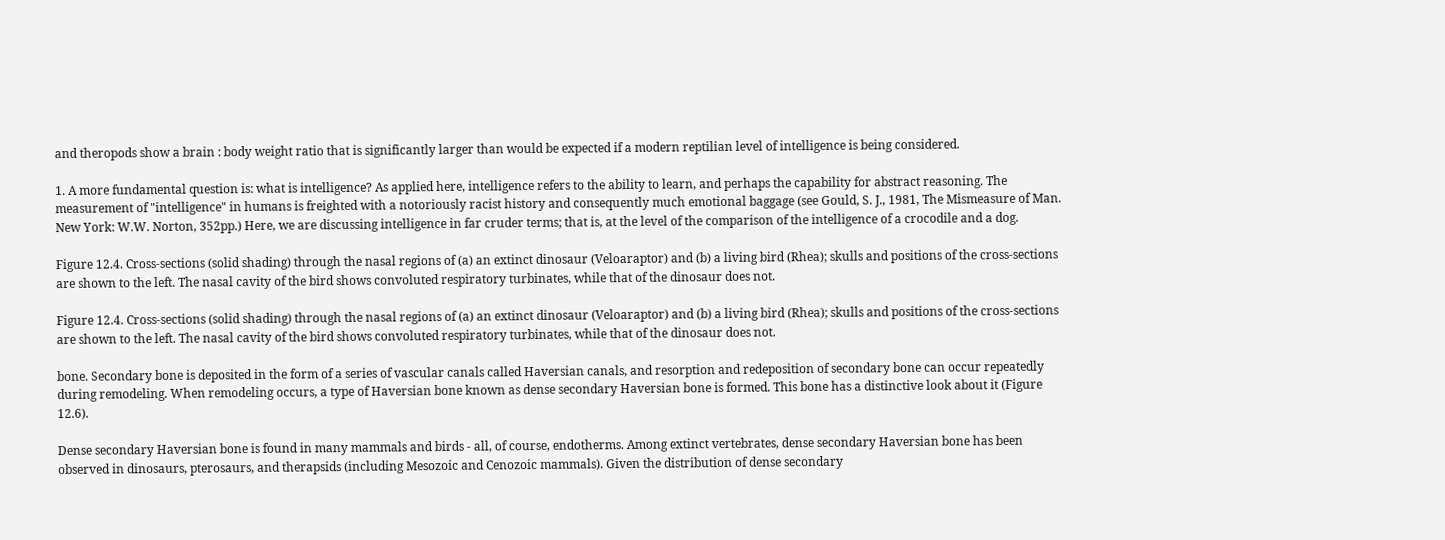and theropods show a brain : body weight ratio that is significantly larger than would be expected if a modern reptilian level of intelligence is being considered.

1. A more fundamental question is: what is intelligence? As applied here, intelligence refers to the ability to learn, and perhaps the capability for abstract reasoning. The measurement of "intelligence" in humans is freighted with a notoriously racist history and consequently much emotional baggage (see Gould, S. J., 1981, The Mismeasure of Man. New York: W.W. Norton, 352pp.) Here, we are discussing intelligence in far cruder terms; that is, at the level of the comparison of the intelligence of a crocodile and a dog.

Figure 12.4. Cross-sections (solid shading) through the nasal regions of (a) an extinct dinosaur (Veloaraptor) and (b) a living bird (Rhea); skulls and positions of the cross-sections are shown to the left. The nasal cavity of the bird shows convoluted respiratory turbinates, while that of the dinosaur does not.

Figure 12.4. Cross-sections (solid shading) through the nasal regions of (a) an extinct dinosaur (Veloaraptor) and (b) a living bird (Rhea); skulls and positions of the cross-sections are shown to the left. The nasal cavity of the bird shows convoluted respiratory turbinates, while that of the dinosaur does not.

bone. Secondary bone is deposited in the form of a series of vascular canals called Haversian canals, and resorption and redeposition of secondary bone can occur repeatedly during remodeling. When remodeling occurs, a type of Haversian bone known as dense secondary Haversian bone is formed. This bone has a distinctive look about it (Figure 12.6).

Dense secondary Haversian bone is found in many mammals and birds - all, of course, endotherms. Among extinct vertebrates, dense secondary Haversian bone has been observed in dinosaurs, pterosaurs, and therapsids (including Mesozoic and Cenozoic mammals). Given the distribution of dense secondary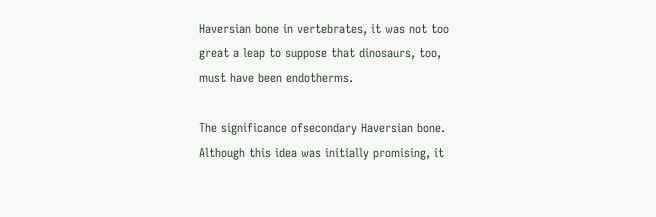Haversian bone in vertebrates, it was not too great a leap to suppose that dinosaurs, too, must have been endotherms.

The significance ofsecondary Haversian bone. Although this idea was initially promising, it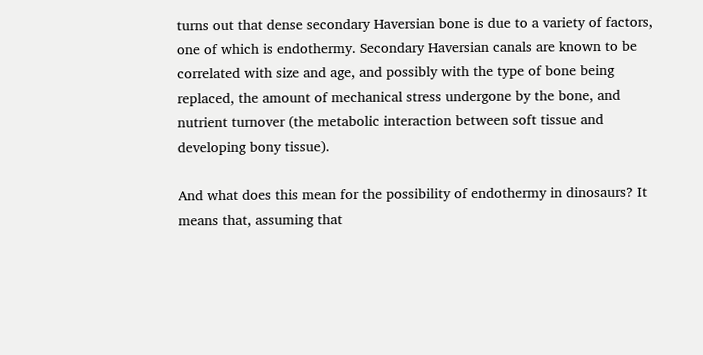turns out that dense secondary Haversian bone is due to a variety of factors, one of which is endothermy. Secondary Haversian canals are known to be correlated with size and age, and possibly with the type of bone being replaced, the amount of mechanical stress undergone by the bone, and nutrient turnover (the metabolic interaction between soft tissue and developing bony tissue).

And what does this mean for the possibility of endothermy in dinosaurs? It means that, assuming that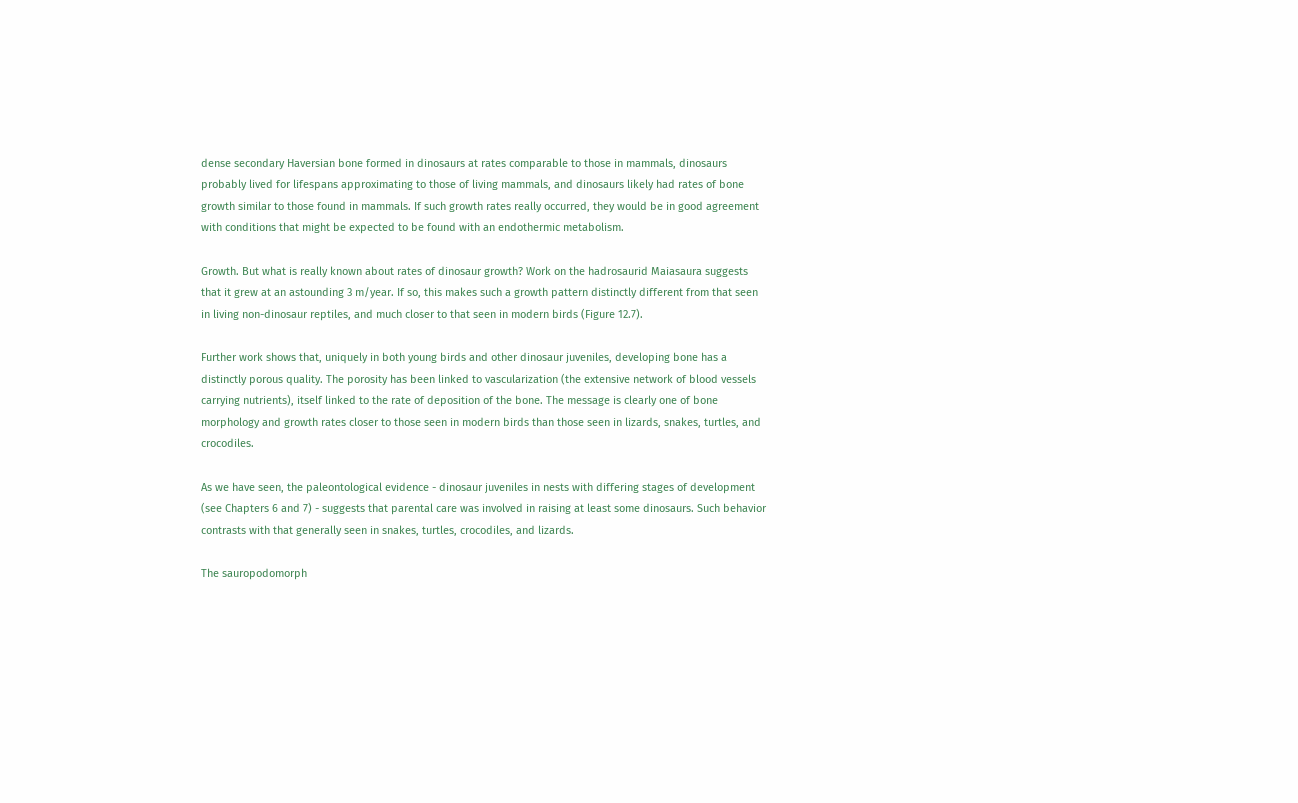dense secondary Haversian bone formed in dinosaurs at rates comparable to those in mammals, dinosaurs probably lived for lifespans approximating to those of living mammals, and dinosaurs likely had rates of bone growth similar to those found in mammals. If such growth rates really occurred, they would be in good agreement with conditions that might be expected to be found with an endothermic metabolism.

Growth. But what is really known about rates of dinosaur growth? Work on the hadrosaurid Maiasaura suggests that it grew at an astounding 3 m/year. If so, this makes such a growth pattern distinctly different from that seen in living non-dinosaur reptiles, and much closer to that seen in modern birds (Figure 12.7).

Further work shows that, uniquely in both young birds and other dinosaur juveniles, developing bone has a distinctly porous quality. The porosity has been linked to vascularization (the extensive network of blood vessels carrying nutrients), itself linked to the rate of deposition of the bone. The message is clearly one of bone morphology and growth rates closer to those seen in modern birds than those seen in lizards, snakes, turtles, and crocodiles.

As we have seen, the paleontological evidence - dinosaur juveniles in nests with differing stages of development (see Chapters 6 and 7) - suggests that parental care was involved in raising at least some dinosaurs. Such behavior contrasts with that generally seen in snakes, turtles, crocodiles, and lizards.

The sauropodomorph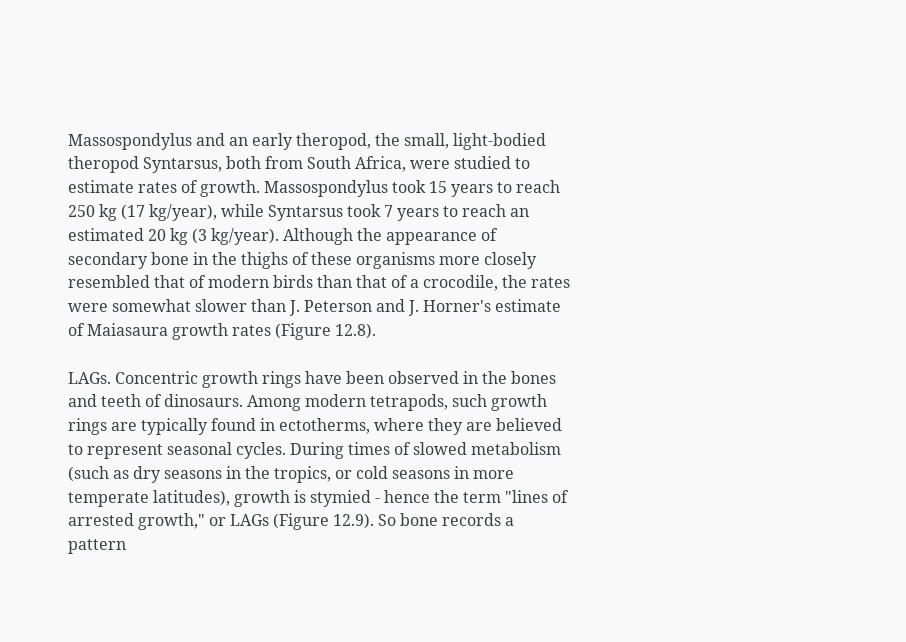Massospondylus and an early theropod, the small, light-bodied theropod Syntarsus, both from South Africa, were studied to estimate rates of growth. Massospondylus took 15 years to reach 250 kg (17 kg/year), while Syntarsus took 7 years to reach an estimated 20 kg (3 kg/year). Although the appearance of secondary bone in the thighs of these organisms more closely resembled that of modern birds than that of a crocodile, the rates were somewhat slower than J. Peterson and J. Horner's estimate of Maiasaura growth rates (Figure 12.8).

LAGs. Concentric growth rings have been observed in the bones and teeth of dinosaurs. Among modern tetrapods, such growth rings are typically found in ectotherms, where they are believed to represent seasonal cycles. During times of slowed metabolism (such as dry seasons in the tropics, or cold seasons in more temperate latitudes), growth is stymied - hence the term "lines of arrested growth," or LAGs (Figure 12.9). So bone records a pattern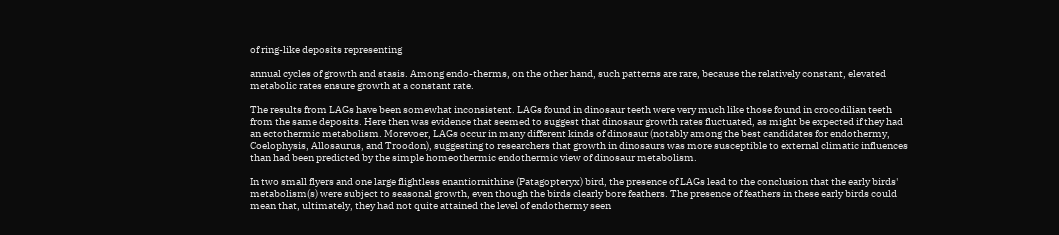of ring-like deposits representing

annual cycles of growth and stasis. Among endo-therms, on the other hand, such patterns are rare, because the relatively constant, elevated metabolic rates ensure growth at a constant rate.

The results from LAGs have been somewhat inconsistent. LAGs found in dinosaur teeth were very much like those found in crocodilian teeth from the same deposits. Here then was evidence that seemed to suggest that dinosaur growth rates fluctuated, as might be expected if they had an ectothermic metabolism. Morevoer, LAGs occur in many different kinds of dinosaur (notably among the best candidates for endothermy, Coelophysis, Allosaurus, and Troodon), suggesting to researchers that growth in dinosaurs was more susceptible to external climatic influences than had been predicted by the simple homeothermic endothermic view of dinosaur metabolism.

In two small flyers and one large flightless enantiornithine (Patagopteryx) bird, the presence of LAGs lead to the conclusion that the early birds' metabolism(s) were subject to seasonal growth, even though the birds clearly bore feathers. The presence of feathers in these early birds could mean that, ultimately, they had not quite attained the level of endothermy seen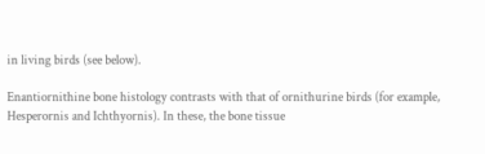in living birds (see below).

Enantiornithine bone histology contrasts with that of ornithurine birds (for example, Hesperornis and Ichthyornis). In these, the bone tissue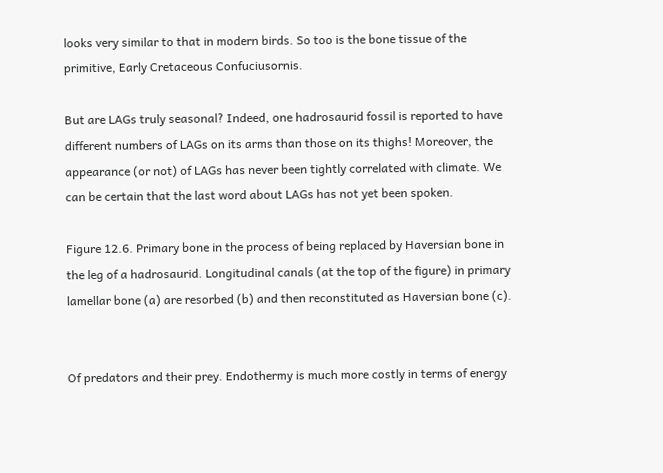looks very similar to that in modern birds. So too is the bone tissue of the primitive, Early Cretaceous Confuciusornis.

But are LAGs truly seasonal? Indeed, one hadrosaurid fossil is reported to have different numbers of LAGs on its arms than those on its thighs! Moreover, the appearance (or not) of LAGs has never been tightly correlated with climate. We can be certain that the last word about LAGs has not yet been spoken.

Figure 12.6. Primary bone in the process of being replaced by Haversian bone in the leg of a hadrosaurid. Longitudinal canals (at the top of the figure) in primary lamellar bone (a) are resorbed (b) and then reconstituted as Haversian bone (c).


Of predators and their prey. Endothermy is much more costly in terms of energy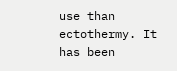use than ectothermy. It has been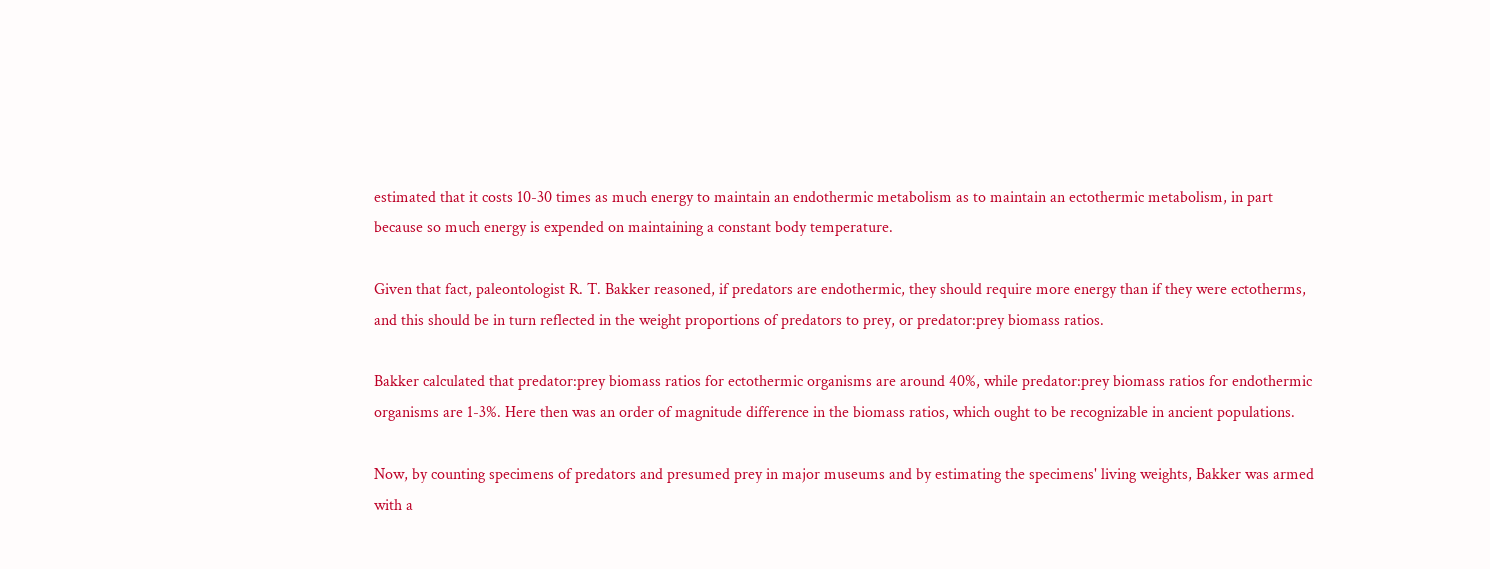estimated that it costs 10-30 times as much energy to maintain an endothermic metabolism as to maintain an ectothermic metabolism, in part because so much energy is expended on maintaining a constant body temperature.

Given that fact, paleontologist R. T. Bakker reasoned, if predators are endothermic, they should require more energy than if they were ectotherms, and this should be in turn reflected in the weight proportions of predators to prey, or predator:prey biomass ratios.

Bakker calculated that predator:prey biomass ratios for ectothermic organisms are around 40%, while predator:prey biomass ratios for endothermic organisms are 1-3%. Here then was an order of magnitude difference in the biomass ratios, which ought to be recognizable in ancient populations.

Now, by counting specimens of predators and presumed prey in major museums and by estimating the specimens' living weights, Bakker was armed with a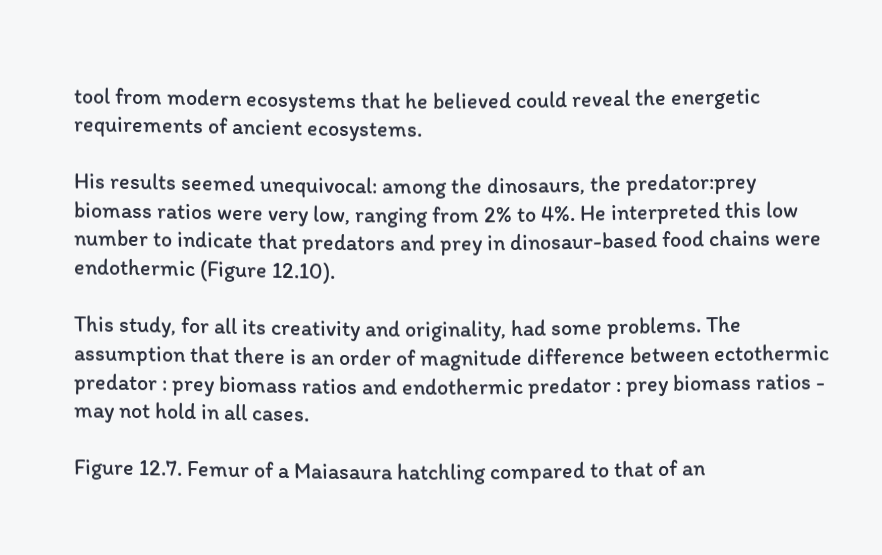tool from modern ecosystems that he believed could reveal the energetic requirements of ancient ecosystems.

His results seemed unequivocal: among the dinosaurs, the predator:prey biomass ratios were very low, ranging from 2% to 4%. He interpreted this low number to indicate that predators and prey in dinosaur-based food chains were endothermic (Figure 12.10).

This study, for all its creativity and originality, had some problems. The assumption that there is an order of magnitude difference between ectothermic predator : prey biomass ratios and endothermic predator : prey biomass ratios - may not hold in all cases.

Figure 12.7. Femur of a Maiasaura hatchling compared to that of an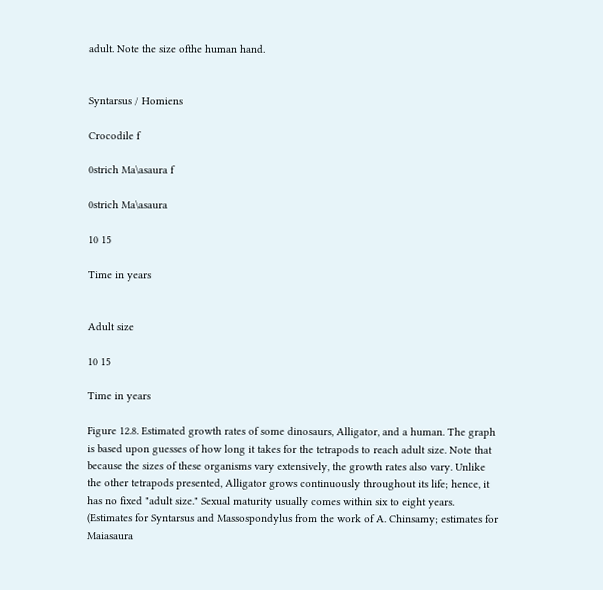adult. Note the size ofthe human hand.


Syntarsus / Homiens

Crocodile f

0strich Ma\asaura f

0strich Ma\asaura

10 15

Time in years


Adult size

10 15

Time in years

Figure 12.8. Estimated growth rates of some dinosaurs, Alligator, and a human. The graph is based upon guesses of how long it takes for the tetrapods to reach adult size. Note that because the sizes of these organisms vary extensively, the growth rates also vary. Unlike the other tetrapods presented, Alligator grows continuously throughout its life; hence, it has no fixed "adult size." Sexual maturity usually comes within six to eight years. (Estimates for Syntarsus and Massospondylus from the work of A. Chinsamy; estimates for Maiasaura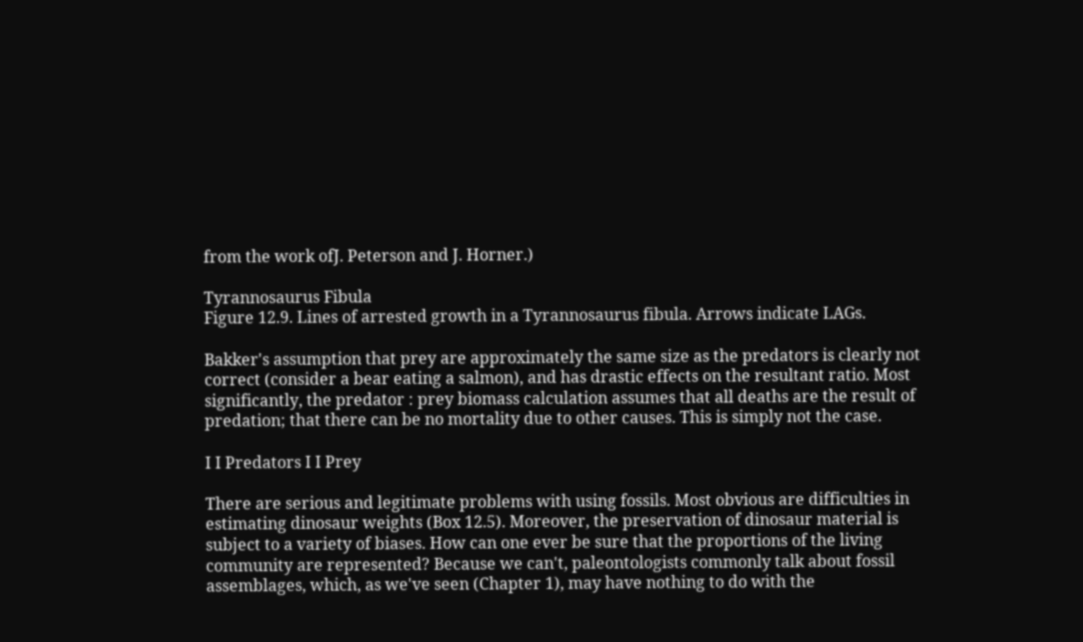from the work ofJ. Peterson and J. Horner.)

Tyrannosaurus Fibula
Figure 12.9. Lines of arrested growth in a Tyrannosaurus fibula. Arrows indicate LAGs.

Bakker's assumption that prey are approximately the same size as the predators is clearly not correct (consider a bear eating a salmon), and has drastic effects on the resultant ratio. Most significantly, the predator : prey biomass calculation assumes that all deaths are the result of predation; that there can be no mortality due to other causes. This is simply not the case.

I I Predators I I Prey

There are serious and legitimate problems with using fossils. Most obvious are difficulties in estimating dinosaur weights (Box 12.5). Moreover, the preservation of dinosaur material is subject to a variety of biases. How can one ever be sure that the proportions of the living community are represented? Because we can't, paleontologists commonly talk about fossil assemblages, which, as we've seen (Chapter 1), may have nothing to do with the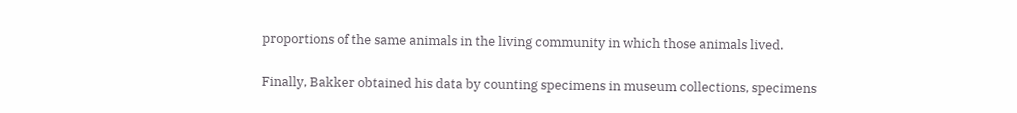proportions of the same animals in the living community in which those animals lived.

Finally, Bakker obtained his data by counting specimens in museum collections, specimens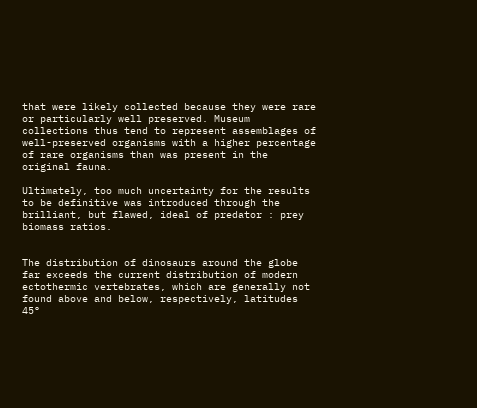that were likely collected because they were rare or particularly well preserved. Museum collections thus tend to represent assemblages of well-preserved organisms with a higher percentage of rare organisms than was present in the original fauna.

Ultimately, too much uncertainty for the results to be definitive was introduced through the brilliant, but flawed, ideal of predator : prey biomass ratios.


The distribution of dinosaurs around the globe far exceeds the current distribution of modern ectothermic vertebrates, which are generally not found above and below, respectively, latitudes 45°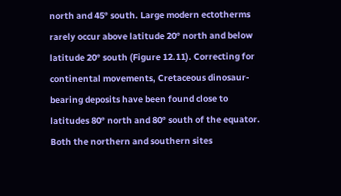north and 45° south. Large modern ectotherms rarely occur above latitude 20° north and below latitude 20° south (Figure 12.11). Correcting for continental movements, Cretaceous dinosaur-bearing deposits have been found close to latitudes 80° north and 80° south of the equator. Both the northern and southern sites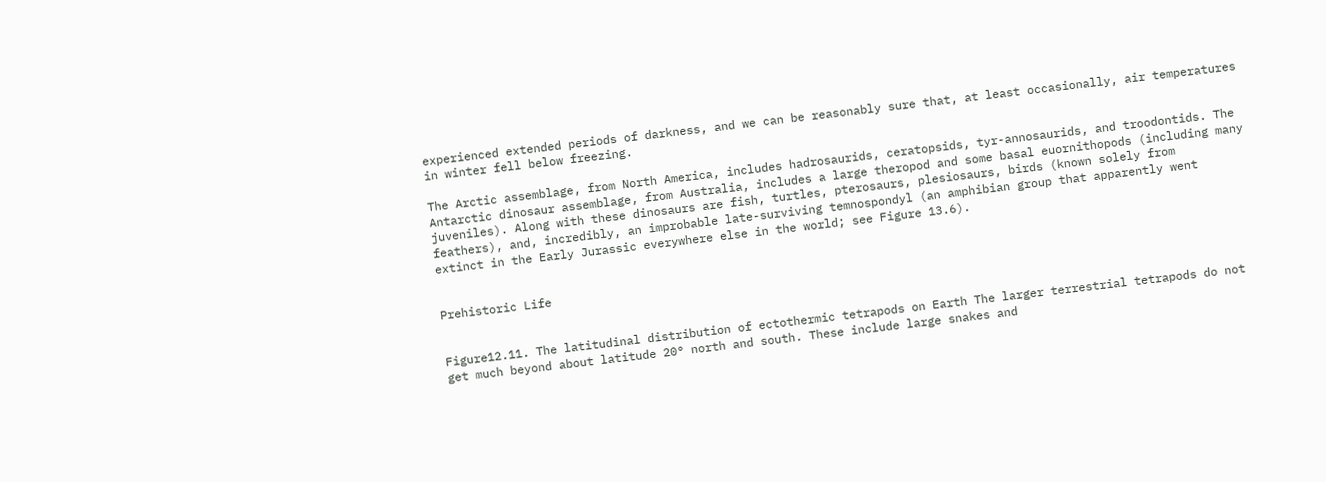experienced extended periods of darkness, and we can be reasonably sure that, at least occasionally, air temperatures in winter fell below freezing.

The Arctic assemblage, from North America, includes hadrosaurids, ceratopsids, tyr-annosaurids, and troodontids. The Antarctic dinosaur assemblage, from Australia, includes a large theropod and some basal euornithopods (including many juveniles). Along with these dinosaurs are fish, turtles, pterosaurs, plesiosaurs, birds (known solely from feathers), and, incredibly, an improbable late-surviving temnospondyl (an amphibian group that apparently went extinct in the Early Jurassic everywhere else in the world; see Figure 13.6).


Prehistoric Life


Figure12.11. The latitudinal distribution of ectothermic tetrapods on Earth The larger terrestrial tetrapods do not get much beyond about latitude 20° north and south. These include large snakes and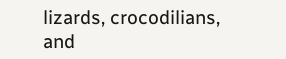lizards, crocodilians, and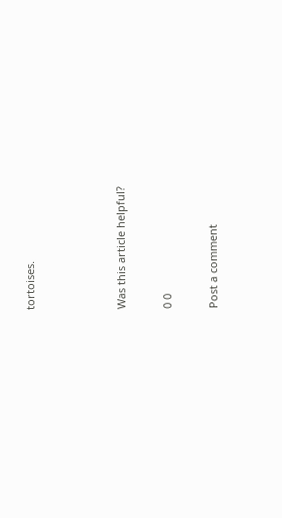tortoises.



Was this article helpful?

0 0

Post a comment